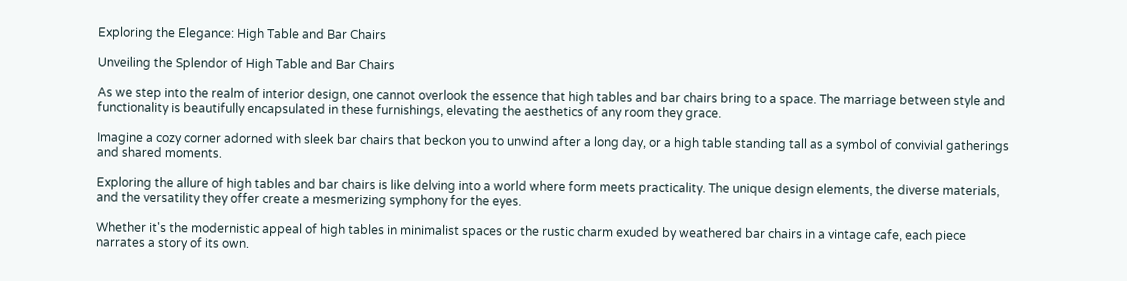Exploring the Elegance: High Table and Bar Chairs

Unveiling the Splendor of High Table and Bar Chairs

As we step into the realm of interior design, one cannot overlook the essence that high tables and bar chairs bring to a space. The marriage between style and functionality is beautifully encapsulated in these furnishings, elevating the aesthetics of any room they grace.

Imagine a cozy corner adorned with sleek bar chairs that beckon you to unwind after a long day, or a high table standing tall as a symbol of convivial gatherings and shared moments.

Exploring the allure of high tables and bar chairs is like delving into a world where form meets practicality. The unique design elements, the diverse materials, and the versatility they offer create a mesmerizing symphony for the eyes.

Whether it's the modernistic appeal of high tables in minimalist spaces or the rustic charm exuded by weathered bar chairs in a vintage cafe, each piece narrates a story of its own.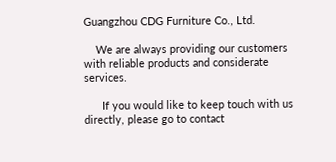Guangzhou CDG Furniture Co., Ltd.

    We are always providing our customers with reliable products and considerate services.

      If you would like to keep touch with us directly, please go to contact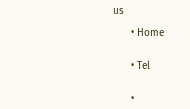us

      • Home


      • Tel


      •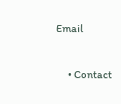Email


      • Contact